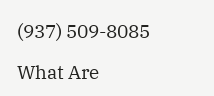(937) 509-8085

What Are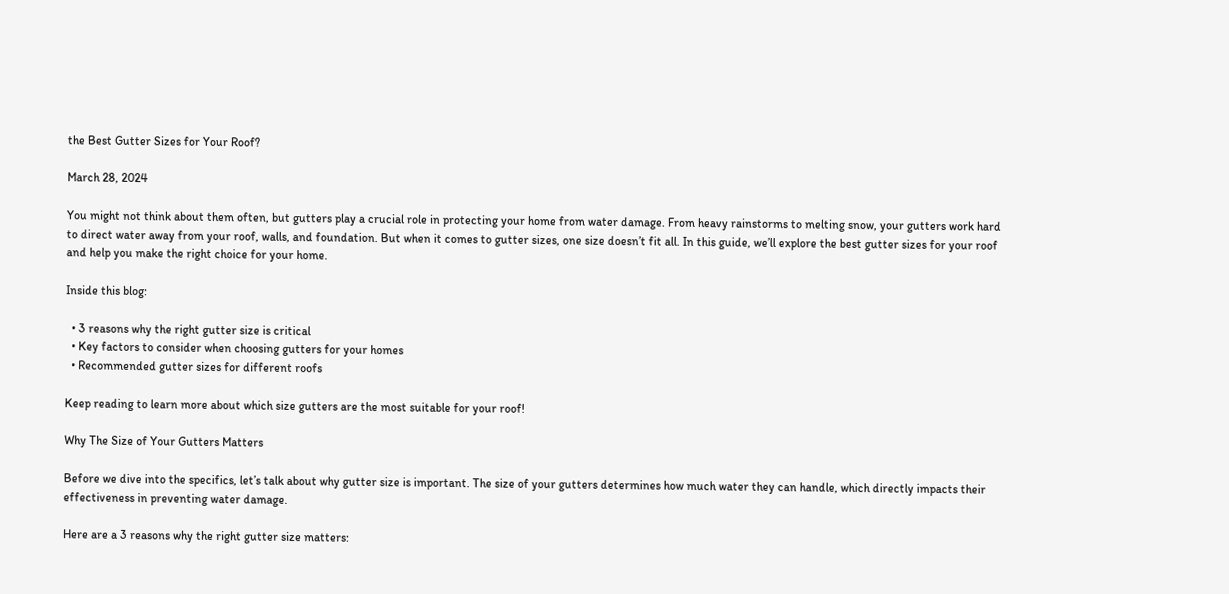the Best Gutter Sizes for Your Roof?

March 28, 2024

You might not think about them often, but gutters play a crucial role in protecting your home from water damage. From heavy rainstorms to melting snow, your gutters work hard to direct water away from your roof, walls, and foundation. But when it comes to gutter sizes, one size doesn’t fit all. In this guide, we’ll explore the best gutter sizes for your roof and help you make the right choice for your home.

Inside this blog:

  • 3 reasons why the right gutter size is critical
  • Key factors to consider when choosing gutters for your homes
  • Recommended gutter sizes for different roofs

Keep reading to learn more about which size gutters are the most suitable for your roof!

Why The Size of Your Gutters Matters

Before we dive into the specifics, let’s talk about why gutter size is important. The size of your gutters determines how much water they can handle, which directly impacts their effectiveness in preventing water damage.

Here are a 3 reasons why the right gutter size matters: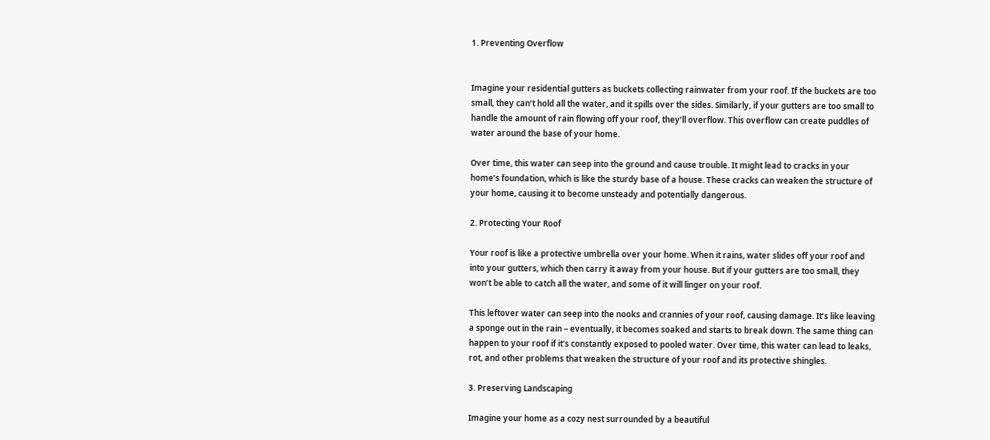1. Preventing Overflow


Imagine your residential gutters as buckets collecting rainwater from your roof. If the buckets are too small, they can’t hold all the water, and it spills over the sides. Similarly, if your gutters are too small to handle the amount of rain flowing off your roof, they’ll overflow. This overflow can create puddles of water around the base of your home.

Over time, this water can seep into the ground and cause trouble. It might lead to cracks in your home’s foundation, which is like the sturdy base of a house. These cracks can weaken the structure of your home, causing it to become unsteady and potentially dangerous.

2. Protecting Your Roof

Your roof is like a protective umbrella over your home. When it rains, water slides off your roof and into your gutters, which then carry it away from your house. But if your gutters are too small, they won’t be able to catch all the water, and some of it will linger on your roof.

This leftover water can seep into the nooks and crannies of your roof, causing damage. It’s like leaving a sponge out in the rain – eventually, it becomes soaked and starts to break down. The same thing can happen to your roof if it’s constantly exposed to pooled water. Over time, this water can lead to leaks, rot, and other problems that weaken the structure of your roof and its protective shingles.

3. Preserving Landscaping

Imagine your home as a cozy nest surrounded by a beautiful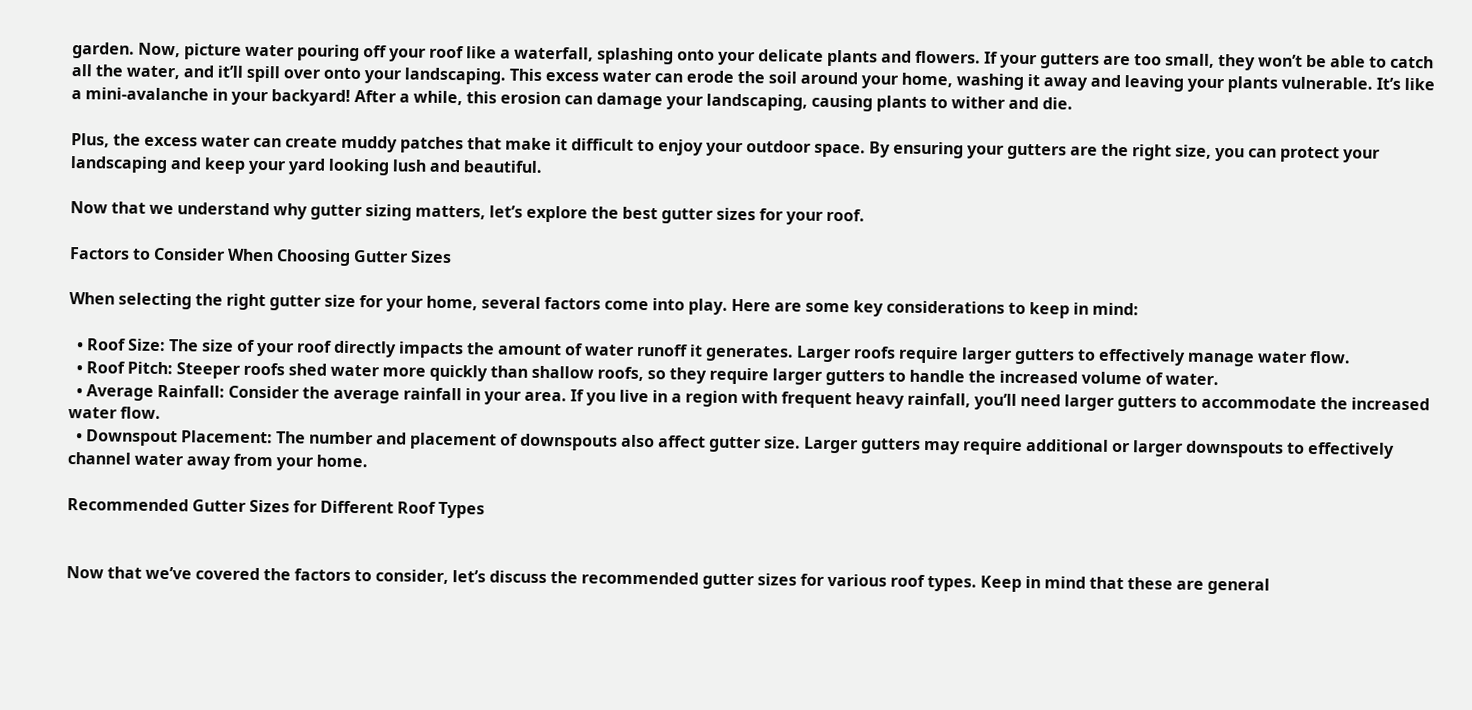garden. Now, picture water pouring off your roof like a waterfall, splashing onto your delicate plants and flowers. If your gutters are too small, they won’t be able to catch all the water, and it’ll spill over onto your landscaping. This excess water can erode the soil around your home, washing it away and leaving your plants vulnerable. It’s like a mini-avalanche in your backyard! After a while, this erosion can damage your landscaping, causing plants to wither and die.

Plus, the excess water can create muddy patches that make it difficult to enjoy your outdoor space. By ensuring your gutters are the right size, you can protect your landscaping and keep your yard looking lush and beautiful.

Now that we understand why gutter sizing matters, let’s explore the best gutter sizes for your roof.

Factors to Consider When Choosing Gutter Sizes

When selecting the right gutter size for your home, several factors come into play. Here are some key considerations to keep in mind:

  • Roof Size: The size of your roof directly impacts the amount of water runoff it generates. Larger roofs require larger gutters to effectively manage water flow.
  • Roof Pitch: Steeper roofs shed water more quickly than shallow roofs, so they require larger gutters to handle the increased volume of water.
  • Average Rainfall: Consider the average rainfall in your area. If you live in a region with frequent heavy rainfall, you’ll need larger gutters to accommodate the increased water flow.
  • Downspout Placement: The number and placement of downspouts also affect gutter size. Larger gutters may require additional or larger downspouts to effectively channel water away from your home.

Recommended Gutter Sizes for Different Roof Types


Now that we’ve covered the factors to consider, let’s discuss the recommended gutter sizes for various roof types. Keep in mind that these are general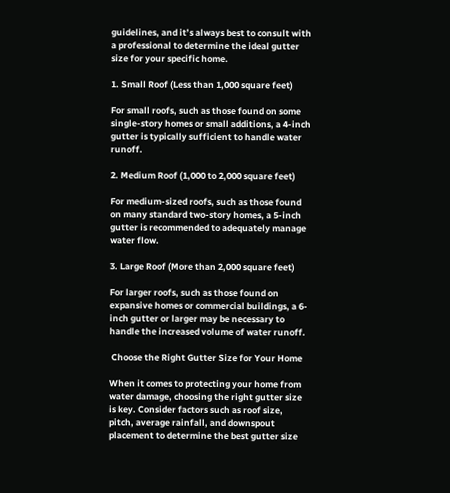guidelines, and it’s always best to consult with a professional to determine the ideal gutter size for your specific home.

1. Small Roof (Less than 1,000 square feet)

For small roofs, such as those found on some single-story homes or small additions, a 4-inch gutter is typically sufficient to handle water runoff.

2. Medium Roof (1,000 to 2,000 square feet)

For medium-sized roofs, such as those found on many standard two-story homes, a 5-inch gutter is recommended to adequately manage water flow.

3. Large Roof (More than 2,000 square feet)

For larger roofs, such as those found on expansive homes or commercial buildings, a 6-inch gutter or larger may be necessary to handle the increased volume of water runoff.

 Choose the Right Gutter Size for Your Home

When it comes to protecting your home from water damage, choosing the right gutter size is key. Consider factors such as roof size, pitch, average rainfall, and downspout placement to determine the best gutter size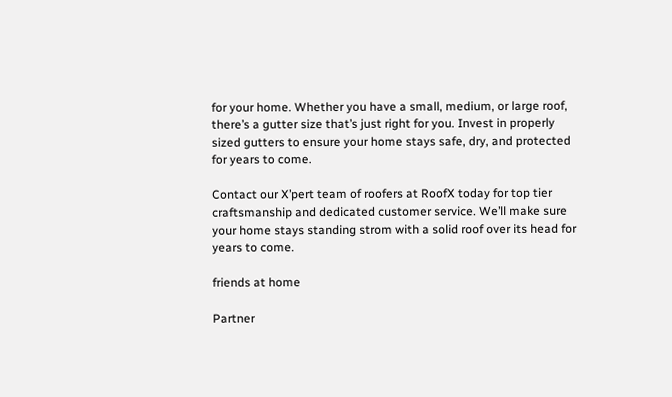for your home. Whether you have a small, medium, or large roof, there’s a gutter size that’s just right for you. Invest in properly sized gutters to ensure your home stays safe, dry, and protected for years to come.

Contact our X’pert team of roofers at RoofX today for top tier craftsmanship and dedicated customer service. We’ll make sure your home stays standing strom with a solid roof over its head for years to come.

friends at home

Partner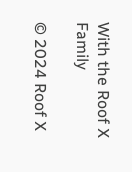With the Roof X Family

© 2024 Roof X